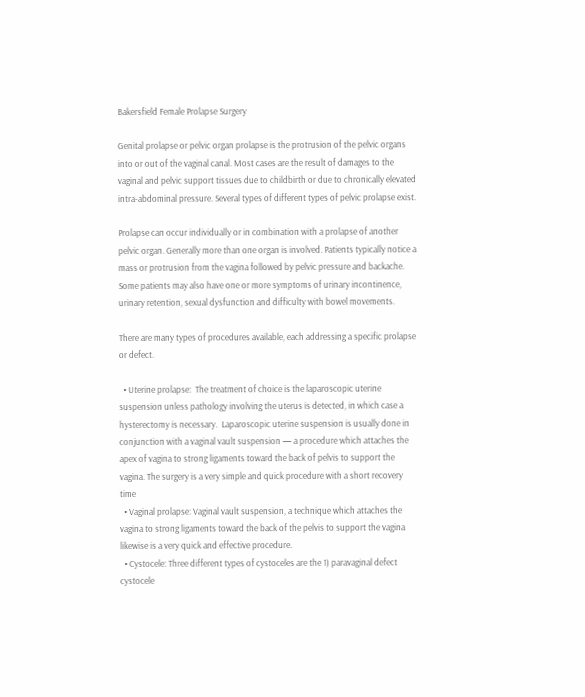Bakersfield Female Prolapse Surgery

Genital prolapse or pelvic organ prolapse is the protrusion of the pelvic organs into or out of the vaginal canal. Most cases are the result of damages to the vaginal and pelvic support tissues due to childbirth or due to chronically elevated intra-abdominal pressure. Several types of different types of pelvic prolapse exist.

Prolapse can occur individually or in combination with a prolapse of another pelvic organ. Generally more than one organ is involved. Patients typically notice a mass or protrusion from the vagina followed by pelvic pressure and backache. Some patients may also have one or more symptoms of urinary incontinence, urinary retention, sexual dysfunction and difficulty with bowel movements.

There are many types of procedures available, each addressing a specific prolapse or defect.

  • Uterine prolapse:  The treatment of choice is the laparoscopic uterine suspension unless pathology involving the uterus is detected, in which case a hysterectomy is necessary.  Laparoscopic uterine suspension is usually done in conjunction with a vaginal vault suspension — a procedure which attaches the apex of vagina to strong ligaments toward the back of pelvis to support the vagina. The surgery is a very simple and quick procedure with a short recovery time
  • Vaginal prolapse: Vaginal vault suspension, a technique which attaches the vagina to strong ligaments toward the back of the pelvis to support the vagina likewise is a very quick and effective procedure.
  • Cystocele: Three different types of cystoceles are the 1) paravaginal defect cystocele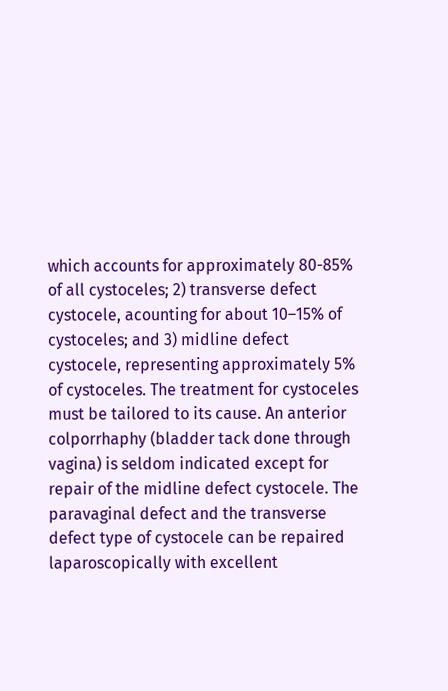which accounts for approximately 80-85% of all cystoceles; 2) transverse defect cystocele, acounting for about 10–15% of cystoceles; and 3) midline defect cystocele, representing approximately 5% of cystoceles. The treatment for cystoceles must be tailored to its cause. An anterior colporrhaphy (bladder tack done through vagina) is seldom indicated except for repair of the midline defect cystocele. The paravaginal defect and the transverse defect type of cystocele can be repaired laparoscopically with excellent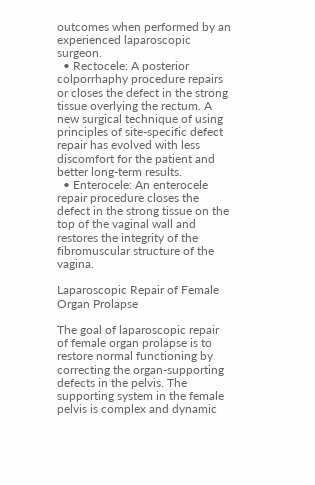outcomes when performed by an experienced laparoscopic surgeon.
  • Rectocele: A posterior colporrhaphy procedure repairs or closes the defect in the strong tissue overlying the rectum. A new surgical technique of using principles of site-specific defect repair has evolved with less discomfort for the patient and better long-term results.
  • Enterocele: An enterocele repair procedure closes the defect in the strong tissue on the top of the vaginal wall and restores the integrity of the fibromuscular structure of the vagina.

Laparoscopic Repair of Female Organ Prolapse

The goal of laparoscopic repair of female organ prolapse is to restore normal functioning by correcting the organ-supporting defects in the pelvis. The supporting system in the female pelvis is complex and dynamic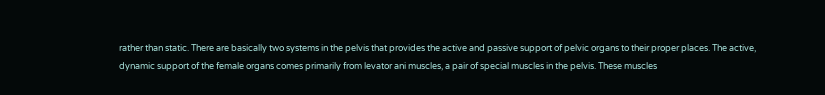rather than static. There are basically two systems in the pelvis that provides the active and passive support of pelvic organs to their proper places. The active, dynamic support of the female organs comes primarily from levator ani muscles, a pair of special muscles in the pelvis. These muscles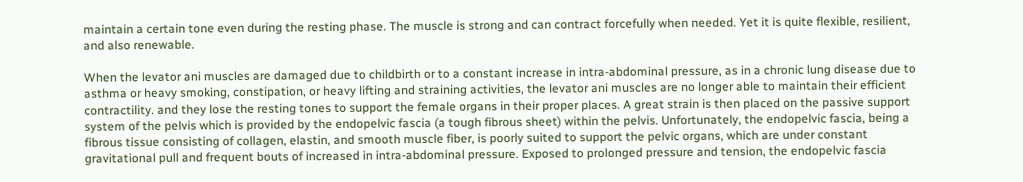maintain a certain tone even during the resting phase. The muscle is strong and can contract forcefully when needed. Yet it is quite flexible, resilient, and also renewable.

When the levator ani muscles are damaged due to childbirth or to a constant increase in intra-abdominal pressure, as in a chronic lung disease due to asthma or heavy smoking, constipation, or heavy lifting and straining activities, the levator ani muscles are no longer able to maintain their efficient contractility. and they lose the resting tones to support the female organs in their proper places. A great strain is then placed on the passive support system of the pelvis which is provided by the endopelvic fascia (a tough fibrous sheet) within the pelvis. Unfortunately, the endopelvic fascia, being a fibrous tissue consisting of collagen, elastin, and smooth muscle fiber, is poorly suited to support the pelvic organs, which are under constant gravitational pull and frequent bouts of increased in intra-abdominal pressure. Exposed to prolonged pressure and tension, the endopelvic fascia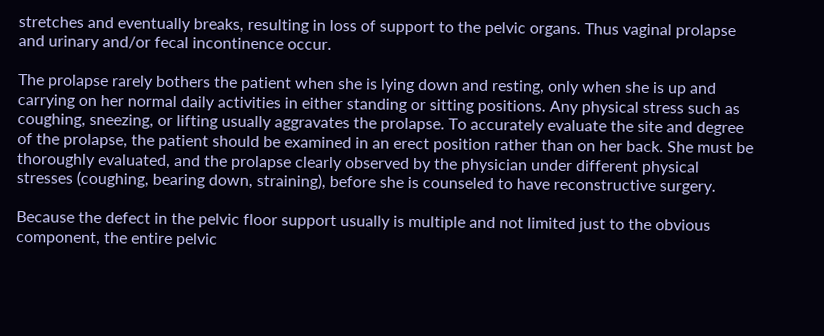stretches and eventually breaks, resulting in loss of support to the pelvic organs. Thus vaginal prolapse and urinary and/or fecal incontinence occur.

The prolapse rarely bothers the patient when she is lying down and resting, only when she is up and carrying on her normal daily activities in either standing or sitting positions. Any physical stress such as coughing, sneezing, or lifting usually aggravates the prolapse. To accurately evaluate the site and degree of the prolapse, the patient should be examined in an erect position rather than on her back. She must be thoroughly evaluated, and the prolapse clearly observed by the physician under different physical stresses (coughing, bearing down, straining), before she is counseled to have reconstructive surgery.

Because the defect in the pelvic floor support usually is multiple and not limited just to the obvious component, the entire pelvic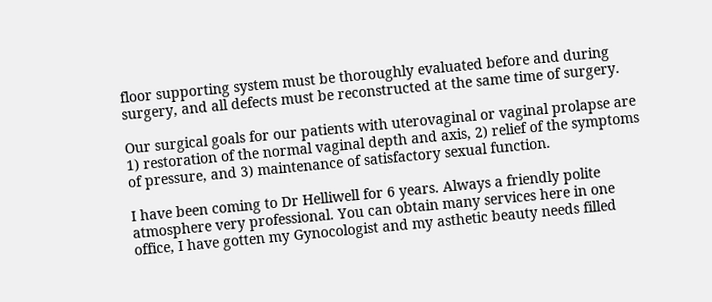floor supporting system must be thoroughly evaluated before and during surgery, and all defects must be reconstructed at the same time of surgery.

Our surgical goals for our patients with uterovaginal or vaginal prolapse are 1) restoration of the normal vaginal depth and axis, 2) relief of the symptoms of pressure, and 3) maintenance of satisfactory sexual function.

I have been coming to Dr Helliwell for 6 years. Always a friendly polite atmosphere very professional. You can obtain many services here in one office, I have gotten my Gynocologist and my asthetic beauty needs filled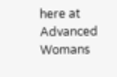here at Advanced Womans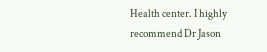Health center. I highly recommend Dr Jason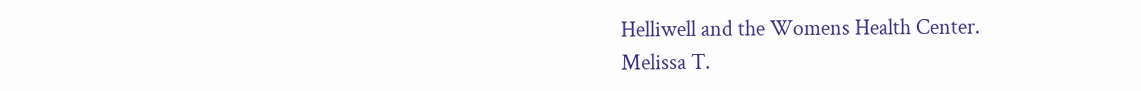Helliwell and the Womens Health Center.
Melissa T.